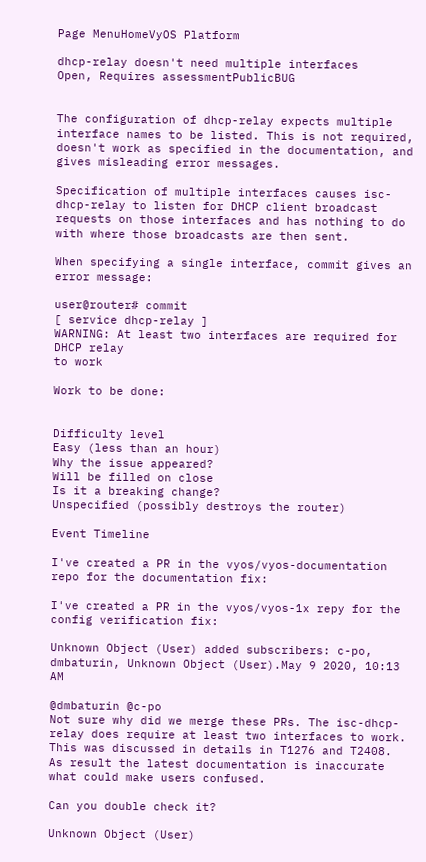Page MenuHomeVyOS Platform

dhcp-relay doesn't need multiple interfaces
Open, Requires assessmentPublicBUG


The configuration of dhcp-relay expects multiple interface names to be listed. This is not required, doesn't work as specified in the documentation, and gives misleading error messages.

Specification of multiple interfaces causes isc-dhcp-relay to listen for DHCP client broadcast requests on those interfaces and has nothing to do with where those broadcasts are then sent.

When specifying a single interface, commit gives an error message:

user@router# commit
[ service dhcp-relay ]
WARNING: At least two interfaces are required for DHCP relay
to work

Work to be done:


Difficulty level
Easy (less than an hour)
Why the issue appeared?
Will be filled on close
Is it a breaking change?
Unspecified (possibly destroys the router)

Event Timeline

I've created a PR in the vyos/vyos-documentation repo for the documentation fix:

I've created a PR in the vyos/vyos-1x repy for the config verification fix:

Unknown Object (User) added subscribers: c-po, dmbaturin, Unknown Object (User).May 9 2020, 10:13 AM

@dmbaturin @c-po
Not sure why did we merge these PRs. The isc-dhcp-relay does require at least two interfaces to work. This was discussed in details in T1276 and T2408.
As result the latest documentation is inaccurate what could make users confused.

Can you double check it?

Unknown Object (User)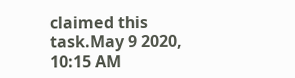claimed this task.May 9 2020, 10:15 AM